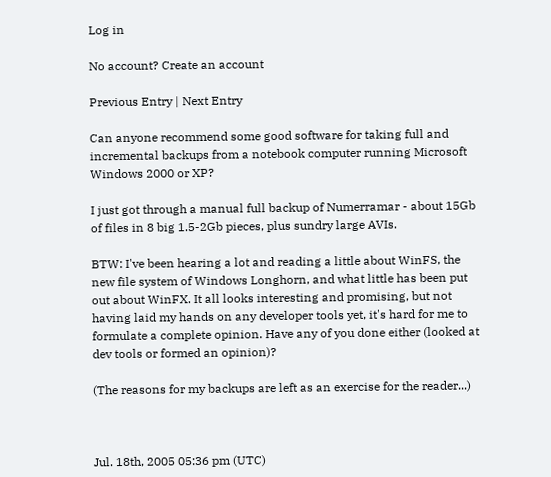Log in

No account? Create an account

Previous Entry | Next Entry

Can anyone recommend some good software for taking full and incremental backups from a notebook computer running Microsoft Windows 2000 or XP?

I just got through a manual full backup of Numerramar - about 15Gb of files in 8 big 1.5-2Gb pieces, plus sundry large AVIs.

BTW: I've been hearing a lot and reading a little about WinFS, the new file system of Windows Longhorn, and what little has been put out about WinFX. It all looks interesting and promising, but not having laid my hands on any developer tools yet, it's hard for me to formulate a complete opinion. Have any of you done either (looked at dev tools or formed an opinion)?

(The reasons for my backups are left as an exercise for the reader...)



Jul. 18th, 2005 05:36 pm (UTC)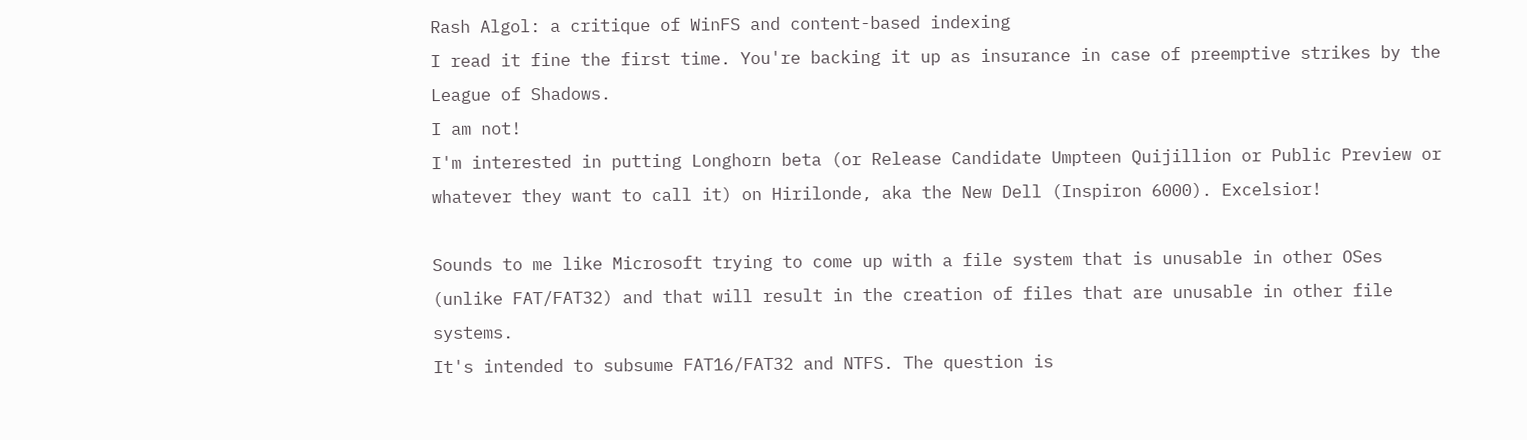Rash Algol: a critique of WinFS and content-based indexing
I read it fine the first time. You're backing it up as insurance in case of preemptive strikes by the League of Shadows.
I am not!
I'm interested in putting Longhorn beta (or Release Candidate Umpteen Quijillion or Public Preview or whatever they want to call it) on Hirilonde, aka the New Dell (Inspiron 6000). Excelsior!

Sounds to me like Microsoft trying to come up with a file system that is unusable in other OSes (unlike FAT/FAT32) and that will result in the creation of files that are unusable in other file systems.
It's intended to subsume FAT16/FAT32 and NTFS. The question is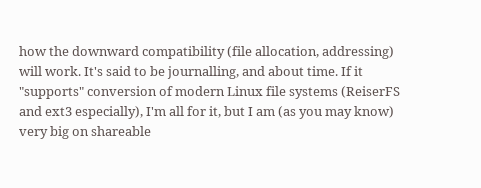how the downward compatibility (file allocation, addressing) will work. It's said to be journalling, and about time. If it "supports" conversion of modern Linux file systems (ReiserFS and ext3 especially), I'm all for it, but I am (as you may know) very big on shareable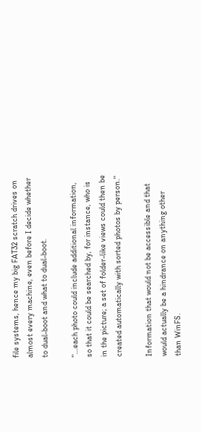file systems, hence my big FAT32 scratch drives on almost every machine, even before I decide whether to dual-boot and what to dual-boot.

"...each photo could include additional information, so that it could be searched by, for instance, who is in the picture; a set of folder-like views could then be created automatically with sorted photos by person."

Information that would not be accessible and that would actually be a hindrance on anything other than WinFS.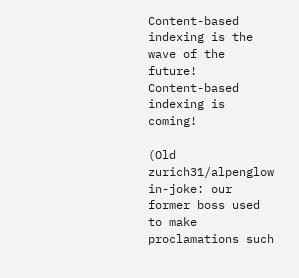Content-based indexing is the wave of the future!
Content-based indexing is coming!

(Old zurich31/alpenglow in-joke: our former boss used to make proclamations such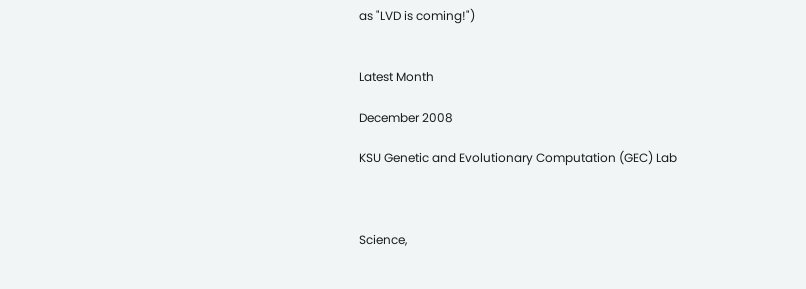as "LVD is coming!")


Latest Month

December 2008

KSU Genetic and Evolutionary Computation (GEC) Lab



Science,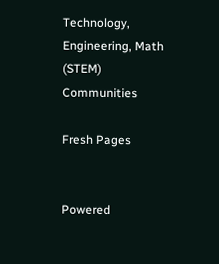Technology, Engineering, Math (STEM) Communities

Fresh Pages


Powered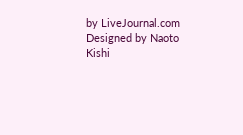by LiveJournal.com
Designed by Naoto Kishi